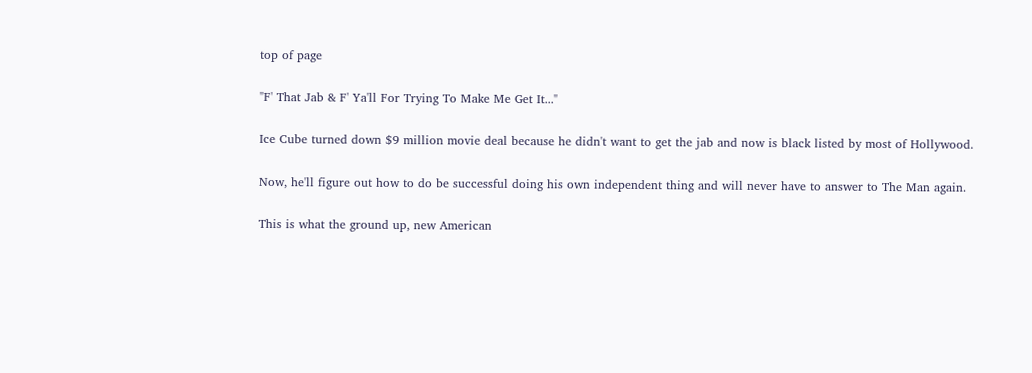top of page

"F' That Jab & F' Ya'll For Trying To Make Me Get It..."

Ice Cube turned down $9 million movie deal because he didn't want to get the jab and now is black listed by most of Hollywood.

Now, he'll figure out how to do be successful doing his own independent thing and will never have to answer to The Man again.

This is what the ground up, new American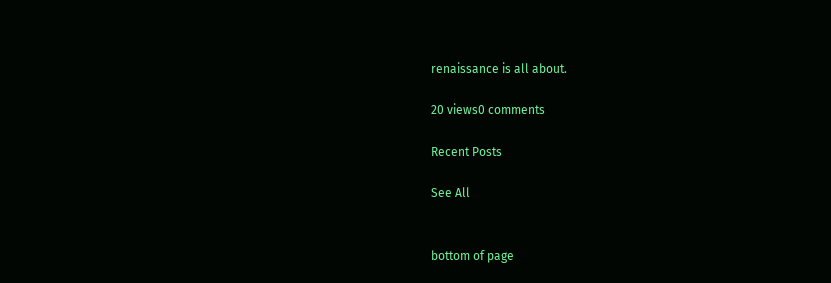renaissance is all about.

20 views0 comments

Recent Posts

See All


bottom of page